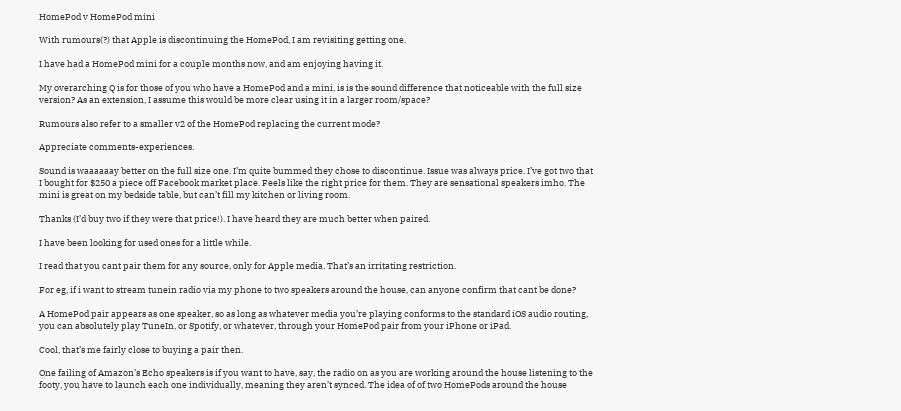HomePod v HomePod mini

With rumours(?) that Apple is discontinuing the HomePod, I am revisiting getting one.

I have had a HomePod mini for a couple months now, and am enjoying having it.

My overarching Q is for those of you who have a HomePod and a mini, is is the sound difference that noticeable with the full size version? As an extension, I assume this would be more clear using it in a larger room/space?

Rumours also refer to a smaller v2 of the HomePod replacing the current mode?

Appreciate comments-experiences.

Sound is waaaaaay better on the full size one. I’m quite bummed they chose to discontinue. Issue was always price. I’ve got two that I bought for $250 a piece off Facebook market place. Feels like the right price for them. They are sensational speakers imho. The mini is great on my bedside table, but can’t fill my kitchen or living room.

Thanks (I’d buy two if they were that price!). I have heard they are much better when paired.

I have been looking for used ones for a little while.

I read that you cant pair them for any source, only for Apple media. That’s an irritating restriction.

For eg, if i want to stream tunein radio via my phone to two speakers around the house, can anyone confirm that cant be done?

A HomePod pair appears as one speaker, so as long as whatever media you’re playing conforms to the standard iOS audio routing, you can absolutely play TuneIn, or Spotify, or whatever, through your HomePod pair from your iPhone or iPad.

Cool, that’s me fairly close to buying a pair then.

One failing of Amazon’s Echo speakers is if you want to have, say, the radio on as you are working around the house listening to the footy, you have to launch each one individually, meaning they aren’t synced. The idea of of two HomePods around the house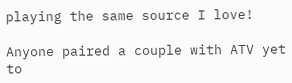playing the same source I love!

Anyone paired a couple with ATV yet to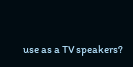use as a TV speakers?